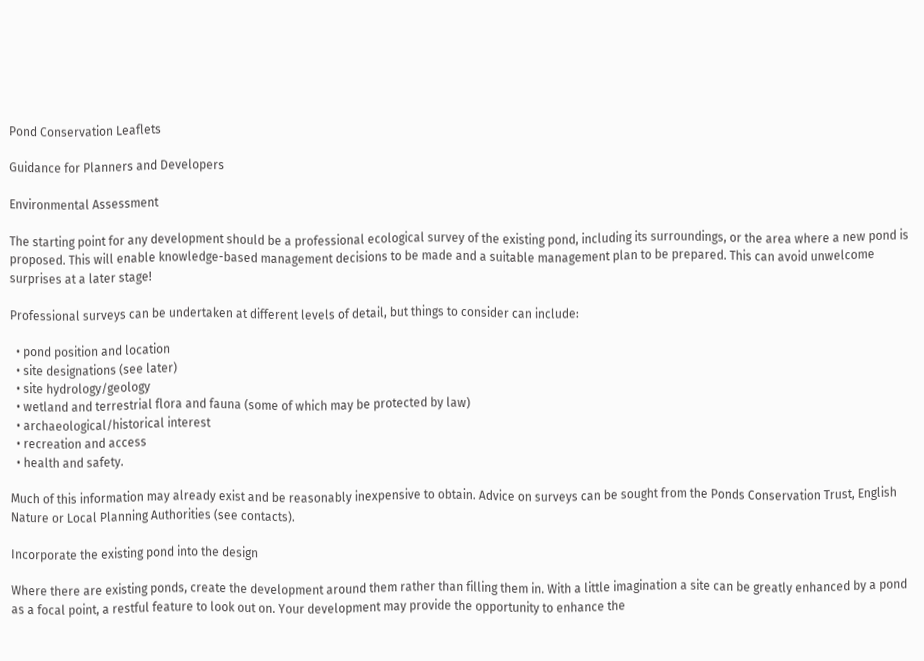Pond Conservation Leaflets

Guidance for Planners and Developers

Environmental Assessment

The starting point for any development should be a professional ecological survey of the existing pond, including its surroundings, or the area where a new pond is proposed. This will enable knowledge-based management decisions to be made and a suitable management plan to be prepared. This can avoid unwelcome surprises at a later stage!

Professional surveys can be undertaken at different levels of detail, but things to consider can include:

  • pond position and location
  • site designations (see later)
  • site hydrology/geology
  • wetland and terrestrial flora and fauna (some of which may be protected by law)
  • archaeological/historical interest
  • recreation and access
  • health and safety.

Much of this information may already exist and be reasonably inexpensive to obtain. Advice on surveys can be sought from the Ponds Conservation Trust, English Nature or Local Planning Authorities (see contacts).

Incorporate the existing pond into the design

Where there are existing ponds, create the development around them rather than filling them in. With a little imagination a site can be greatly enhanced by a pond as a focal point, a restful feature to look out on. Your development may provide the opportunity to enhance the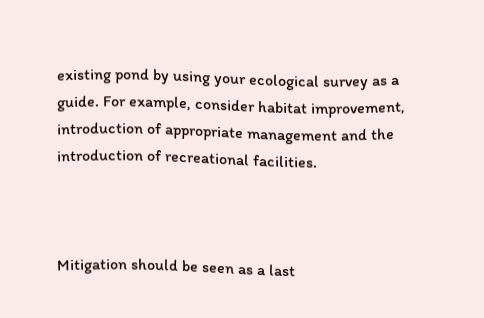existing pond by using your ecological survey as a guide. For example, consider habitat improvement, introduction of appropriate management and the introduction of recreational facilities.



Mitigation should be seen as a last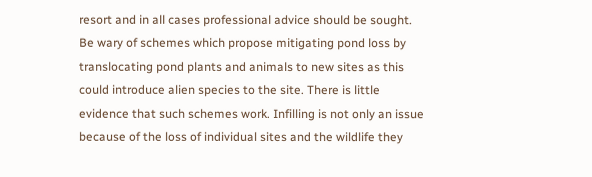resort and in all cases professional advice should be sought. Be wary of schemes which propose mitigating pond loss by translocating pond plants and animals to new sites as this could introduce alien species to the site. There is little evidence that such schemes work. Infilling is not only an issue because of the loss of individual sites and the wildlife they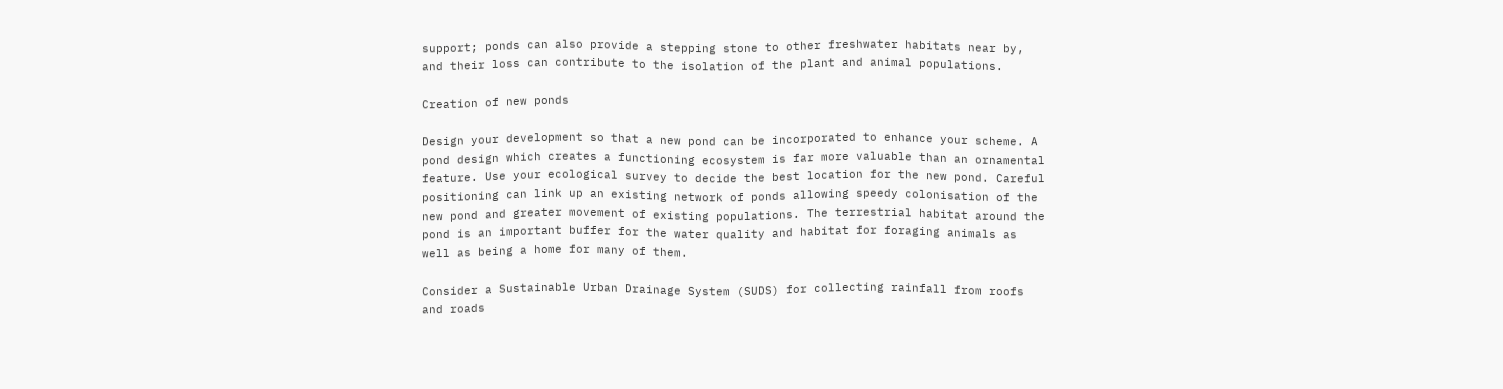support; ponds can also provide a stepping stone to other freshwater habitats near by, and their loss can contribute to the isolation of the plant and animal populations.

Creation of new ponds

Design your development so that a new pond can be incorporated to enhance your scheme. A pond design which creates a functioning ecosystem is far more valuable than an ornamental feature. Use your ecological survey to decide the best location for the new pond. Careful positioning can link up an existing network of ponds allowing speedy colonisation of the new pond and greater movement of existing populations. The terrestrial habitat around the pond is an important buffer for the water quality and habitat for foraging animals as well as being a home for many of them.

Consider a Sustainable Urban Drainage System (SUDS) for collecting rainfall from roofs and roads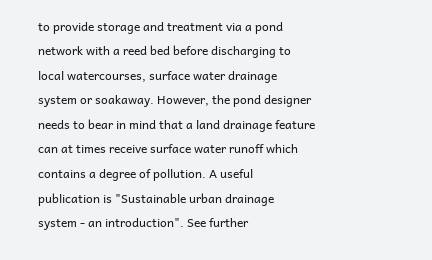to provide storage and treatment via a pond network with a reed bed before discharging to local watercourses, surface water drainage system or soakaway. However, the pond designer needs to bear in mind that a land drainage feature can at times receive surface water runoff which contains a degree of pollution. A useful publication is "Sustainable urban drainage system - an introduction". See further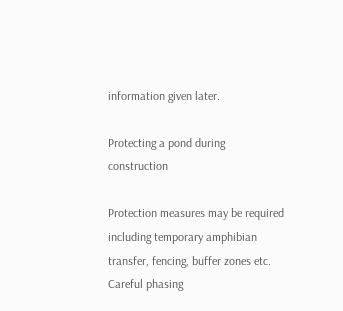information given later.

Protecting a pond during construction

Protection measures may be required including temporary amphibian transfer, fencing, buffer zones etc. Careful phasing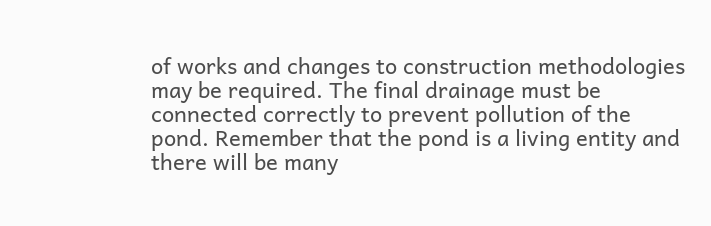of works and changes to construction methodologies may be required. The final drainage must be connected correctly to prevent pollution of the pond. Remember that the pond is a living entity and there will be many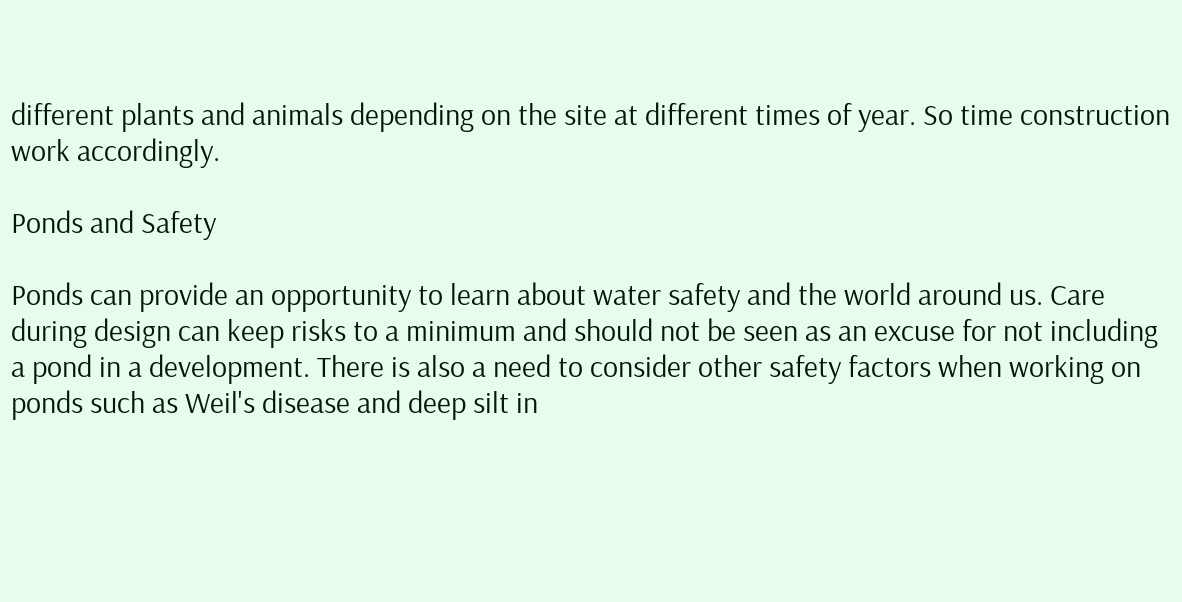different plants and animals depending on the site at different times of year. So time construction work accordingly.

Ponds and Safety

Ponds can provide an opportunity to learn about water safety and the world around us. Care during design can keep risks to a minimum and should not be seen as an excuse for not including a pond in a development. There is also a need to consider other safety factors when working on ponds such as Weil's disease and deep silt in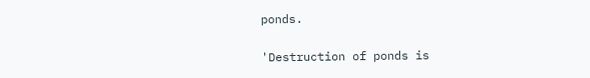ponds.

'Destruction of ponds is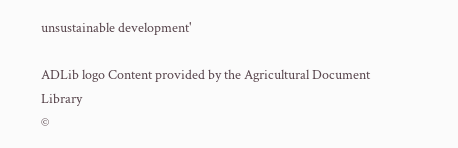unsustainable development'

ADLib logo Content provided by the Agricultural Document Library
©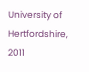University of Hertfordshire, 2011